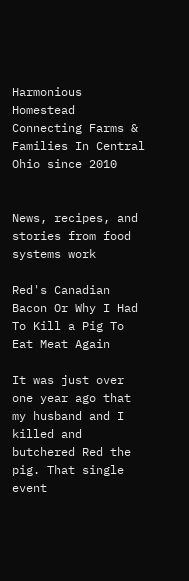Harmonious Homestead
Connecting Farms & Families In Central Ohio since 2010


News, recipes, and stories from food systems work

Red's Canadian Bacon Or Why I Had To Kill a Pig To Eat Meat Again

It was just over one year ago that my husband and I killed and butchered Red the pig. That single event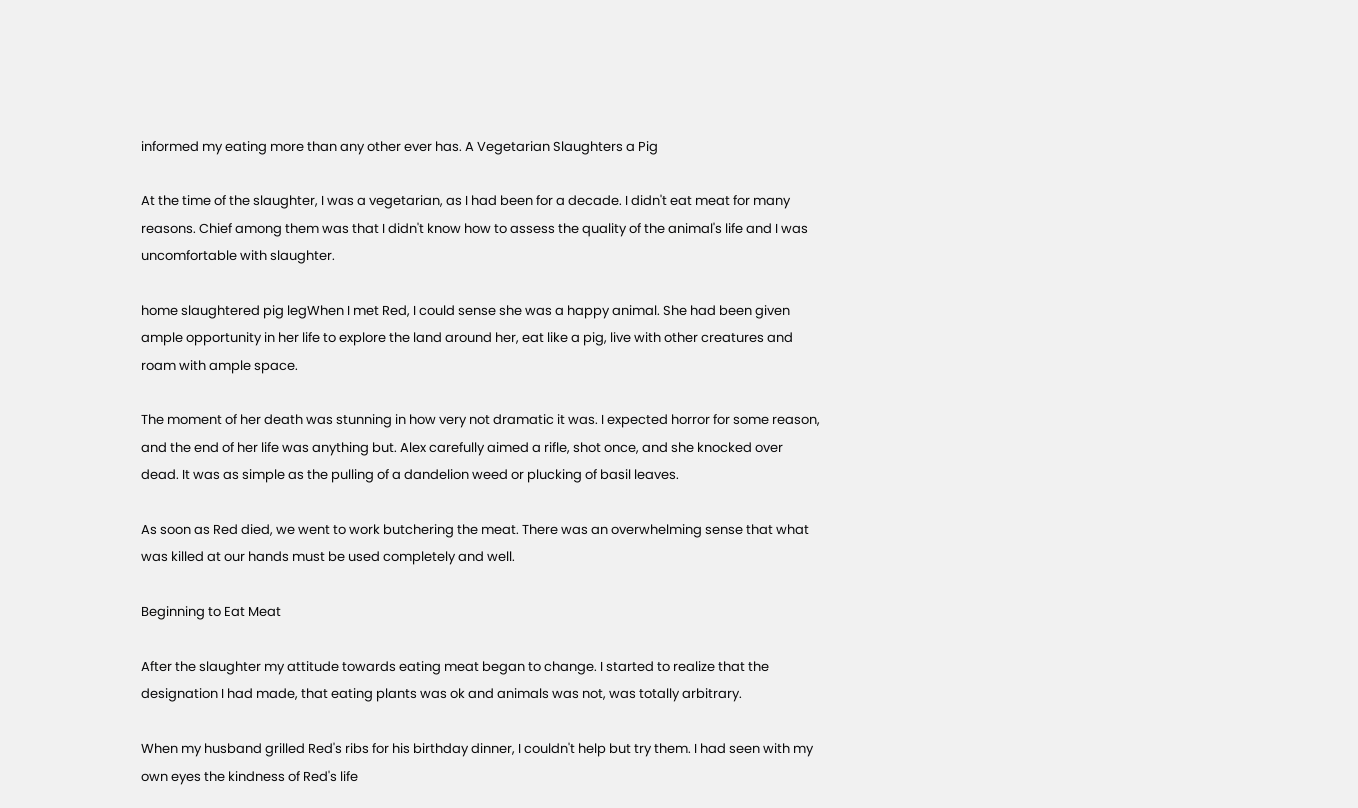informed my eating more than any other ever has. A Vegetarian Slaughters a Pig

At the time of the slaughter, I was a vegetarian, as I had been for a decade. I didn't eat meat for many reasons. Chief among them was that I didn't know how to assess the quality of the animal's life and I was uncomfortable with slaughter.

home slaughtered pig legWhen I met Red, I could sense she was a happy animal. She had been given ample opportunity in her life to explore the land around her, eat like a pig, live with other creatures and roam with ample space.

The moment of her death was stunning in how very not dramatic it was. I expected horror for some reason, and the end of her life was anything but. Alex carefully aimed a rifle, shot once, and she knocked over dead. It was as simple as the pulling of a dandelion weed or plucking of basil leaves.

As soon as Red died, we went to work butchering the meat. There was an overwhelming sense that what was killed at our hands must be used completely and well.

Beginning to Eat Meat

After the slaughter my attitude towards eating meat began to change. I started to realize that the designation I had made, that eating plants was ok and animals was not, was totally arbitrary.

When my husband grilled Red's ribs for his birthday dinner, I couldn't help but try them. I had seen with my own eyes the kindness of Red's life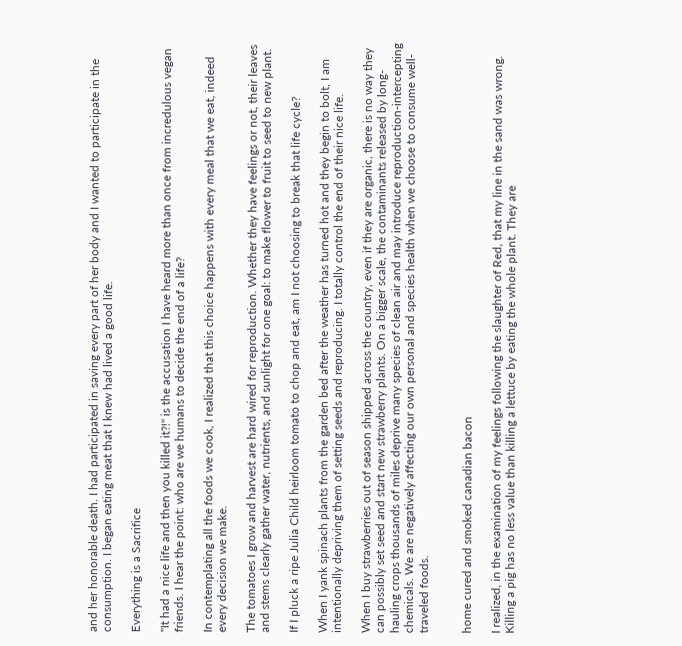and her honorable death. I had participated in saving every part of her body and I wanted to participate in the consumption. I began eating meat that I knew had lived a good life.

Everything is a Sacrifice

"It had a nice life and then you killed it?!" is the accusation I have heard more than once from incredulous vegan friends. I hear the point: who are we humans to decide the end of a life?

In contemplating all the foods we cook, I realized that this choice happens with every meal that we eat, indeed every decision we make.

The tomatoes I grow and harvest are hard wired for reproduction. Whether they have feelings or not, their leaves and stems clearly gather water, nutrients, and sunlight for one goal: to make flower to fruit to seed to new plant.

If I pluck a ripe Julia Child heirloom tomato to chop and eat, am I not choosing to break that life cycle?

When I yank spinach plants from the garden bed after the weather has turned hot and they begin to bolt, I am intentionally depriving them of setting seeds and reproducing. I totally control the end of their nice life.

When I buy strawberries out of season shipped across the country, even if they are organic, there is no way they can possibly set seed and start new strawberry plants. On a bigger scale, the contaminants released by long-hauling crops thousands of miles deprive many species of clean air and may introduce reproduction-intercepting chemicals. We are negatively affecting our own personal and species health when we choose to consume well-traveled foods.


home cured and smoked canadian bacon

I realized, in the examination of my feelings following the slaughter of Red, that my line in the sand was wrong. Killing a pig has no less value than killing a lettuce by eating the whole plant. They are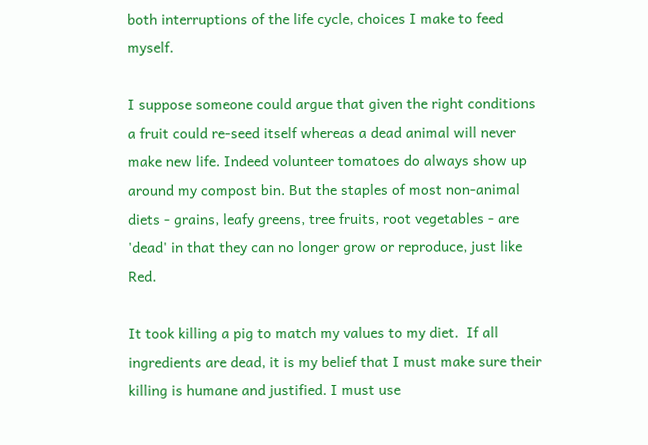both interruptions of the life cycle, choices I make to feed myself.

I suppose someone could argue that given the right conditions a fruit could re-seed itself whereas a dead animal will never make new life. Indeed volunteer tomatoes do always show up around my compost bin. But the staples of most non-animal diets - grains, leafy greens, tree fruits, root vegetables - are 'dead' in that they can no longer grow or reproduce, just like Red.

It took killing a pig to match my values to my diet.  If all ingredients are dead, it is my belief that I must make sure their killing is humane and justified. I must use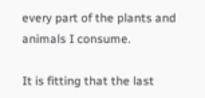every part of the plants and animals I consume.

It is fitting that the last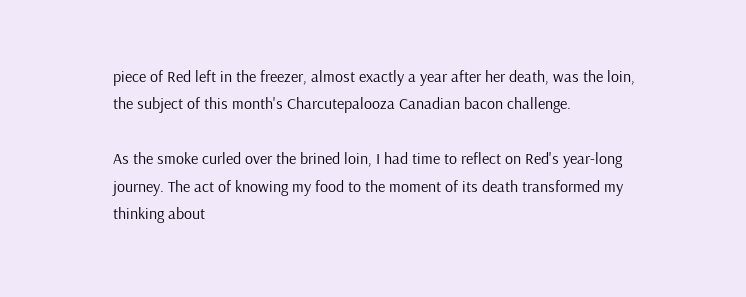piece of Red left in the freezer, almost exactly a year after her death, was the loin, the subject of this month's Charcutepalooza Canadian bacon challenge.

As the smoke curled over the brined loin, I had time to reflect on Red's year-long journey. The act of knowing my food to the moment of its death transformed my thinking about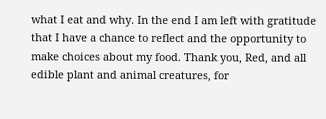what I eat and why. In the end I am left with gratitude that I have a chance to reflect and the opportunity to make choices about my food. Thank you, Red, and all edible plant and animal creatures, for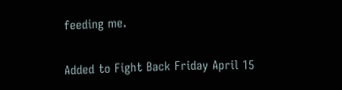feeding me.


Added to Fight Back Friday April 15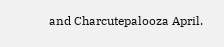and Charcutepalooza April.